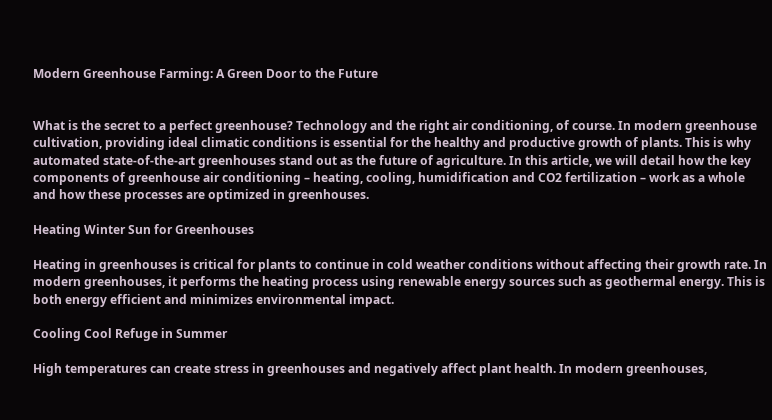Modern Greenhouse Farming: A Green Door to the Future


What is the secret to a perfect greenhouse? Technology and the right air conditioning, of course. In modern greenhouse cultivation, providing ideal climatic conditions is essential for the healthy and productive growth of plants. This is why automated state-of-the-art greenhouses stand out as the future of agriculture. In this article, we will detail how the key components of greenhouse air conditioning – heating, cooling, humidification and CO2 fertilization – work as a whole and how these processes are optimized in greenhouses.

Heating Winter Sun for Greenhouses

Heating in greenhouses is critical for plants to continue in cold weather conditions without affecting their growth rate. In modern greenhouses, it performs the heating process using renewable energy sources such as geothermal energy. This is both energy efficient and minimizes environmental impact.

Cooling Cool Refuge in Summer

High temperatures can create stress in greenhouses and negatively affect plant health. In modern greenhouses,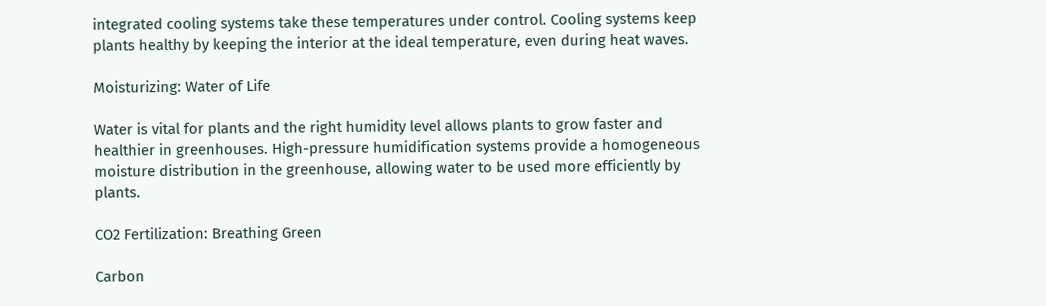integrated cooling systems take these temperatures under control. Cooling systems keep plants healthy by keeping the interior at the ideal temperature, even during heat waves.

Moisturizing: Water of Life

Water is vital for plants and the right humidity level allows plants to grow faster and healthier in greenhouses. High-pressure humidification systems provide a homogeneous moisture distribution in the greenhouse, allowing water to be used more efficiently by plants.

CO2 Fertilization: Breathing Green

Carbon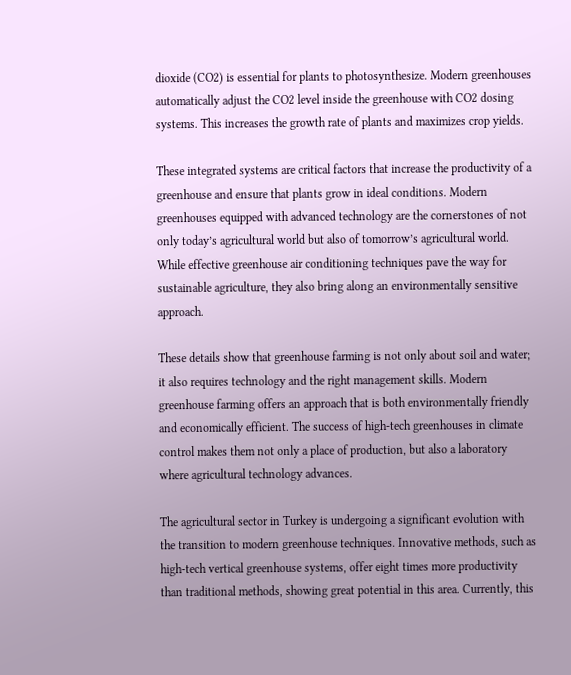dioxide (CO2) is essential for plants to photosynthesize. Modern greenhouses automatically adjust the CO2 level inside the greenhouse with CO2 dosing systems. This increases the growth rate of plants and maximizes crop yields.

These integrated systems are critical factors that increase the productivity of a greenhouse and ensure that plants grow in ideal conditions. Modern greenhouses equipped with advanced technology are the cornerstones of not only today’s agricultural world but also of tomorrow’s agricultural world. While effective greenhouse air conditioning techniques pave the way for sustainable agriculture, they also bring along an environmentally sensitive approach.

These details show that greenhouse farming is not only about soil and water; it also requires technology and the right management skills. Modern greenhouse farming offers an approach that is both environmentally friendly and economically efficient. The success of high-tech greenhouses in climate control makes them not only a place of production, but also a laboratory where agricultural technology advances.

The agricultural sector in Turkey is undergoing a significant evolution with the transition to modern greenhouse techniques. Innovative methods, such as high-tech vertical greenhouse systems, offer eight times more productivity than traditional methods, showing great potential in this area. Currently, this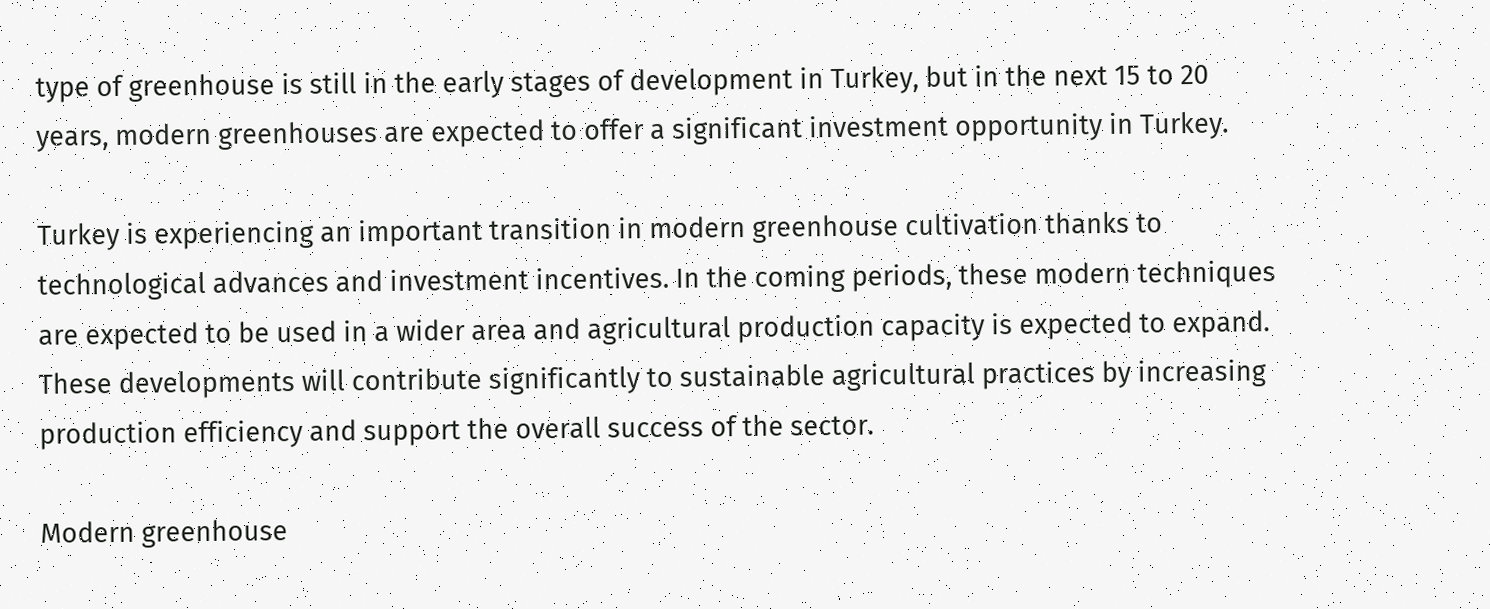type of greenhouse is still in the early stages of development in Turkey, but in the next 15 to 20 years, modern greenhouses are expected to offer a significant investment opportunity in Turkey.

Turkey is experiencing an important transition in modern greenhouse cultivation thanks to technological advances and investment incentives. In the coming periods, these modern techniques are expected to be used in a wider area and agricultural production capacity is expected to expand. These developments will contribute significantly to sustainable agricultural practices by increasing production efficiency and support the overall success of the sector.

Modern greenhouse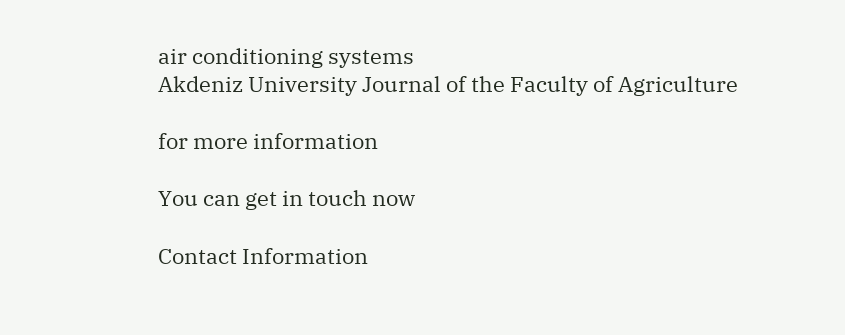air conditioning systems
Akdeniz University Journal of the Faculty of Agriculture

for more information

You can get in touch now

Contact Information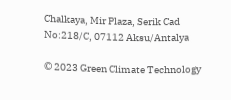Chalkaya, Mir Plaza, Serik Cad No:218/C, 07112 Aksu/Antalya

© 2023 Green Climate Technology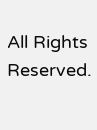All Rights Reserved.